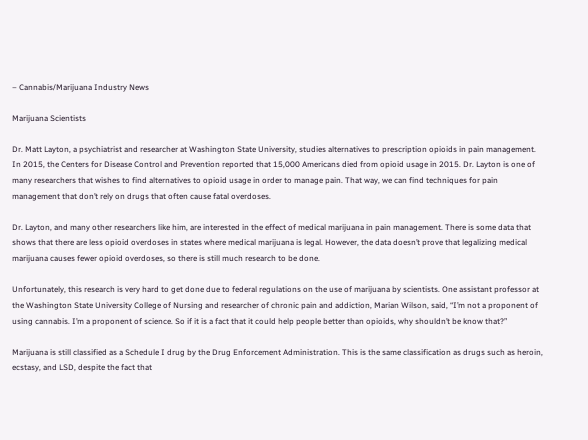– Cannabis/Marijuana Industry News

Marijuana Scientists

Dr. Matt Layton, a psychiatrist and researcher at Washington State University, studies alternatives to prescription opioids in pain management. In 2015, the Centers for Disease Control and Prevention reported that 15,000 Americans died from opioid usage in 2015. Dr. Layton is one of many researchers that wishes to find alternatives to opioid usage in order to manage pain. That way, we can find techniques for pain management that don’t rely on drugs that often cause fatal overdoses.

Dr. Layton, and many other researchers like him, are interested in the effect of medical marijuana in pain management. There is some data that shows that there are less opioid overdoses in states where medical marijuana is legal. However, the data doesn’t prove that legalizing medical marijuana causes fewer opioid overdoses, so there is still much research to be done.

Unfortunately, this research is very hard to get done due to federal regulations on the use of marijuana by scientists. One assistant professor at the Washington State University College of Nursing and researcher of chronic pain and addiction, Marian Wilson, said, “I’m not a proponent of using cannabis. I’m a proponent of science. So if it is a fact that it could help people better than opioids, why shouldn’t be know that?”

Marijuana is still classified as a Schedule I drug by the Drug Enforcement Administration. This is the same classification as drugs such as heroin, ecstasy, and LSD, despite the fact that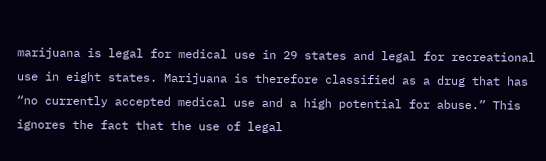marijuana is legal for medical use in 29 states and legal for recreational use in eight states. Marijuana is therefore classified as a drug that has “no currently accepted medical use and a high potential for abuse.” This ignores the fact that the use of legal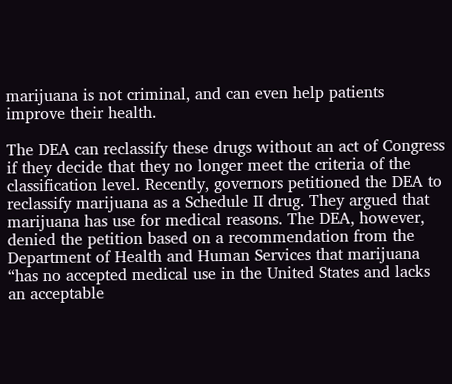marijuana is not criminal, and can even help patients improve their health.

The DEA can reclassify these drugs without an act of Congress if they decide that they no longer meet the criteria of the classification level. Recently, governors petitioned the DEA to reclassify marijuana as a Schedule II drug. They argued that marijuana has use for medical reasons. The DEA, however, denied the petition based on a recommendation from the Department of Health and Human Services that marijuana “has no accepted medical use in the United States and lacks an acceptable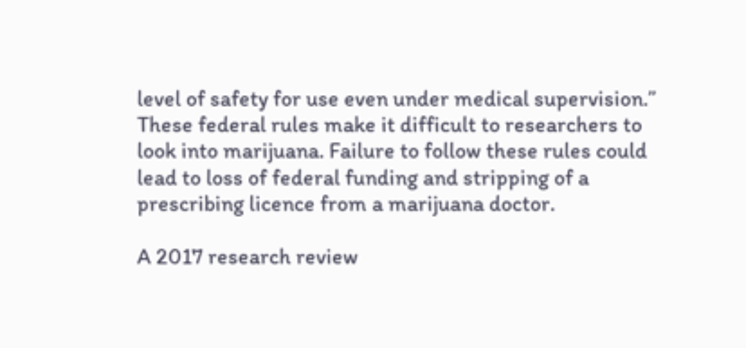level of safety for use even under medical supervision.” These federal rules make it difficult to researchers to look into marijuana. Failure to follow these rules could lead to loss of federal funding and stripping of a prescribing licence from a marijuana doctor.

A 2017 research review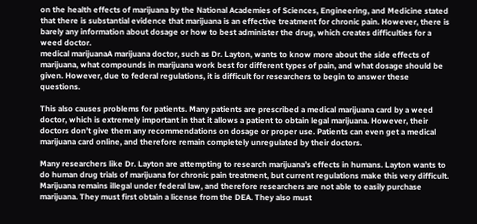on the health effects of marijuana by the National Academies of Sciences, Engineering, and Medicine stated that there is substantial evidence that marijuana is an effective treatment for chronic pain. However, there is barely any information about dosage or how to best administer the drug, which creates difficulties for a weed doctor.
medical marijuanaA marijuana doctor, such as Dr. Layton, wants to know more about the side effects of marijuana, what compounds in marijuana work best for different types of pain, and what dosage should be given. However, due to federal regulations, it is difficult for researchers to begin to answer these questions.

This also causes problems for patients. Many patients are prescribed a medical marijuana card by a weed doctor, which is extremely important in that it allows a patient to obtain legal marijuana. However, their doctors don’t give them any recommendations on dosage or proper use. Patients can even get a medical marijuana card online, and therefore remain completely unregulated by their doctors.

Many researchers like Dr. Layton are attempting to research marijuana’s effects in humans. Layton wants to do human drug trials of marijuana for chronic pain treatment, but current regulations make this very difficult. Marijuana remains illegal under federal law, and therefore researchers are not able to easily purchase marijuana. They must first obtain a license from the DEA. They also must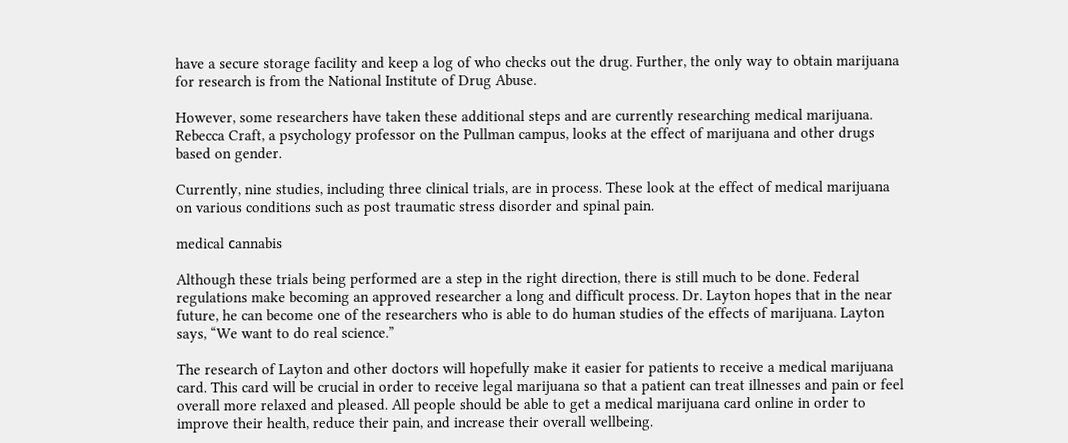have a secure storage facility and keep a log of who checks out the drug. Further, the only way to obtain marijuana for research is from the National Institute of Drug Abuse.

However, some researchers have taken these additional steps and are currently researching medical marijuana. Rebecca Craft, a psychology professor on the Pullman campus, looks at the effect of marijuana and other drugs based on gender.

Currently, nine studies, including three clinical trials, are in process. These look at the effect of medical marijuana on various conditions such as post traumatic stress disorder and spinal pain.

medical сannabis

Although these trials being performed are a step in the right direction, there is still much to be done. Federal regulations make becoming an approved researcher a long and difficult process. Dr. Layton hopes that in the near future, he can become one of the researchers who is able to do human studies of the effects of marijuana. Layton says, “We want to do real science.”

The research of Layton and other doctors will hopefully make it easier for patients to receive a medical marijuana card. This card will be crucial in order to receive legal marijuana so that a patient can treat illnesses and pain or feel overall more relaxed and pleased. All people should be able to get a medical marijuana card online in order to improve their health, reduce their pain, and increase their overall wellbeing.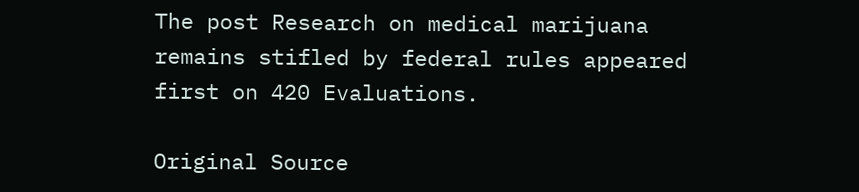The post Research on medical marijuana remains stifled by federal rules appeared first on 420 Evaluations.

Original Source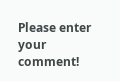Please enter your comment!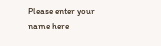Please enter your name here